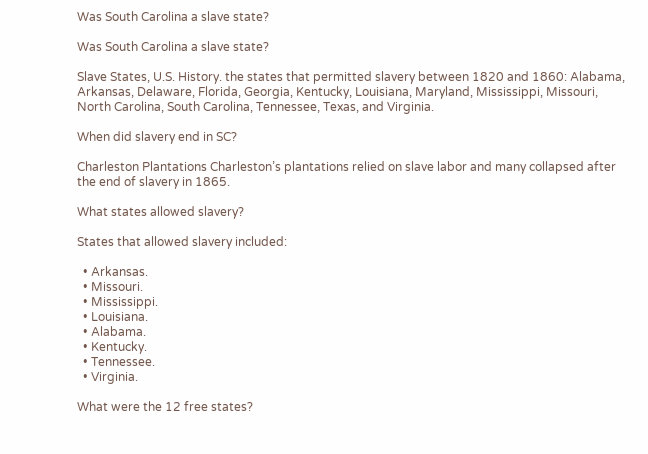Was South Carolina a slave state?

Was South Carolina a slave state?

Slave States, U.S. History. the states that permitted slavery between 1820 and 1860: Alabama, Arkansas, Delaware, Florida, Georgia, Kentucky, Louisiana, Maryland, Mississippi, Missouri, North Carolina, South Carolina, Tennessee, Texas, and Virginia.

When did slavery end in SC?

Charleston Plantations Charleston’s plantations relied on slave labor and many collapsed after the end of slavery in 1865.

What states allowed slavery?

States that allowed slavery included:

  • Arkansas.
  • Missouri.
  • Mississippi.
  • Louisiana.
  • Alabama.
  • Kentucky.
  • Tennessee.
  • Virginia.

What were the 12 free states?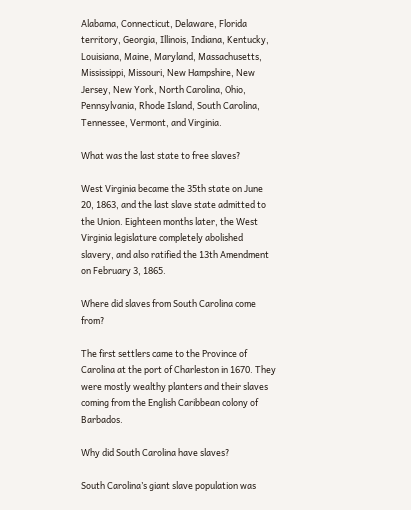Alabama, Connecticut, Delaware, Florida territory, Georgia, Illinois, Indiana, Kentucky, Louisiana, Maine, Maryland, Massachusetts, Mississippi, Missouri, New Hampshire, New Jersey, New York, North Carolina, Ohio, Pennsylvania, Rhode Island, South Carolina, Tennessee, Vermont, and Virginia.

What was the last state to free slaves?

West Virginia became the 35th state on June 20, 1863, and the last slave state admitted to the Union. Eighteen months later, the West Virginia legislature completely abolished slavery, and also ratified the 13th Amendment on February 3, 1865.

Where did slaves from South Carolina come from?

The first settlers came to the Province of Carolina at the port of Charleston in 1670. They were mostly wealthy planters and their slaves coming from the English Caribbean colony of Barbados.

Why did South Carolina have slaves?

South Carolina’s giant slave population was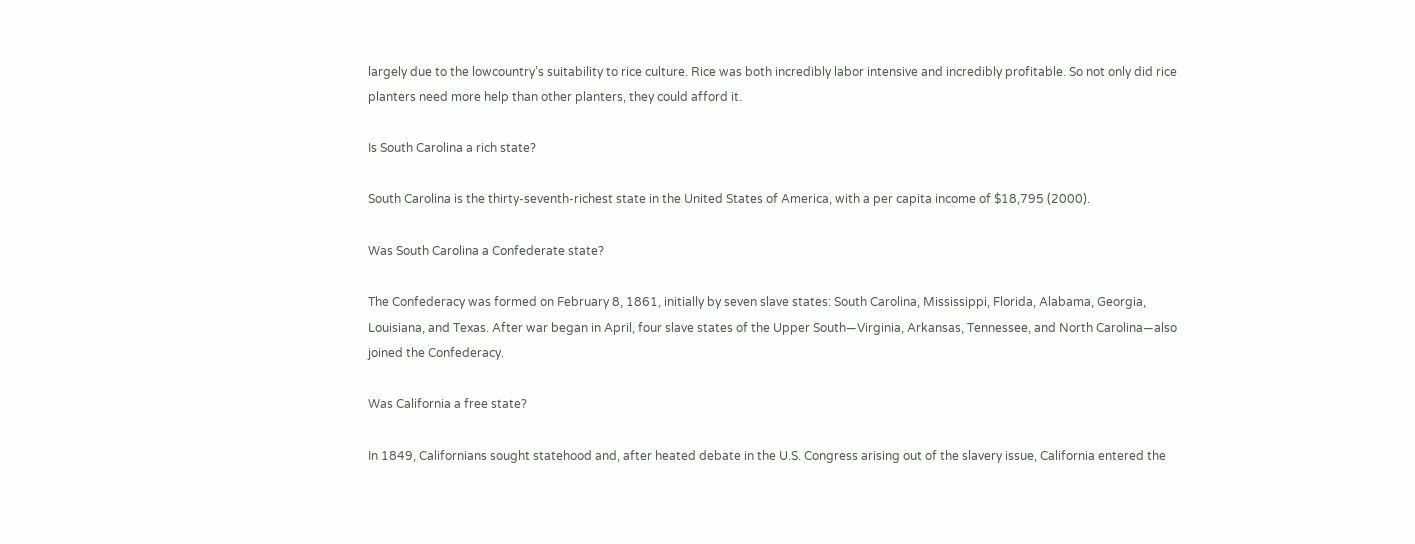largely due to the lowcountry’s suitability to rice culture. Rice was both incredibly labor intensive and incredibly profitable. So not only did rice planters need more help than other planters, they could afford it.

Is South Carolina a rich state?

South Carolina is the thirty-seventh-richest state in the United States of America, with a per capita income of $18,795 (2000).

Was South Carolina a Confederate state?

The Confederacy was formed on February 8, 1861, initially by seven slave states: South Carolina, Mississippi, Florida, Alabama, Georgia, Louisiana, and Texas. After war began in April, four slave states of the Upper South—Virginia, Arkansas, Tennessee, and North Carolina—also joined the Confederacy.

Was California a free state?

In 1849, Californians sought statehood and, after heated debate in the U.S. Congress arising out of the slavery issue, California entered the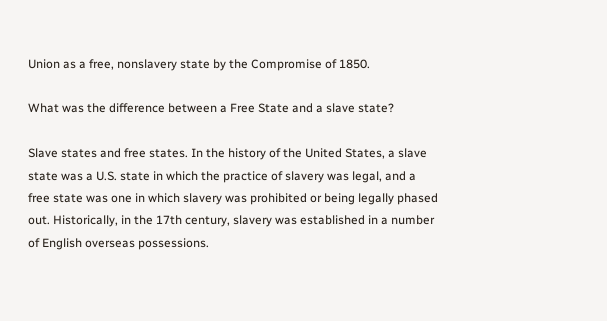Union as a free, nonslavery state by the Compromise of 1850.

What was the difference between a Free State and a slave state?

Slave states and free states. In the history of the United States, a slave state was a U.S. state in which the practice of slavery was legal, and a free state was one in which slavery was prohibited or being legally phased out. Historically, in the 17th century, slavery was established in a number of English overseas possessions.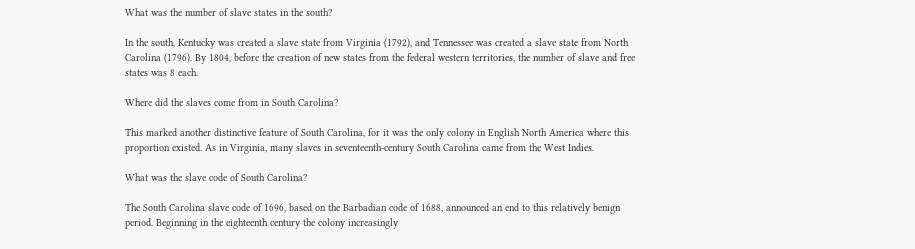What was the number of slave states in the south?

In the south, Kentucky was created a slave state from Virginia (1792), and Tennessee was created a slave state from North Carolina (1796). By 1804, before the creation of new states from the federal western territories, the number of slave and free states was 8 each.

Where did the slaves come from in South Carolina?

This marked another distinctive feature of South Carolina, for it was the only colony in English North America where this proportion existed. As in Virginia, many slaves in seventeenth-century South Carolina came from the West Indies.

What was the slave code of South Carolina?

The South Carolina slave code of 1696, based on the Barbadian code of 1688, announced an end to this relatively benign period. Beginning in the eighteenth century the colony increasingly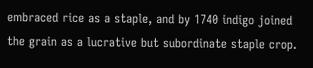embraced rice as a staple, and by 1740 indigo joined the grain as a lucrative but subordinate staple crop.